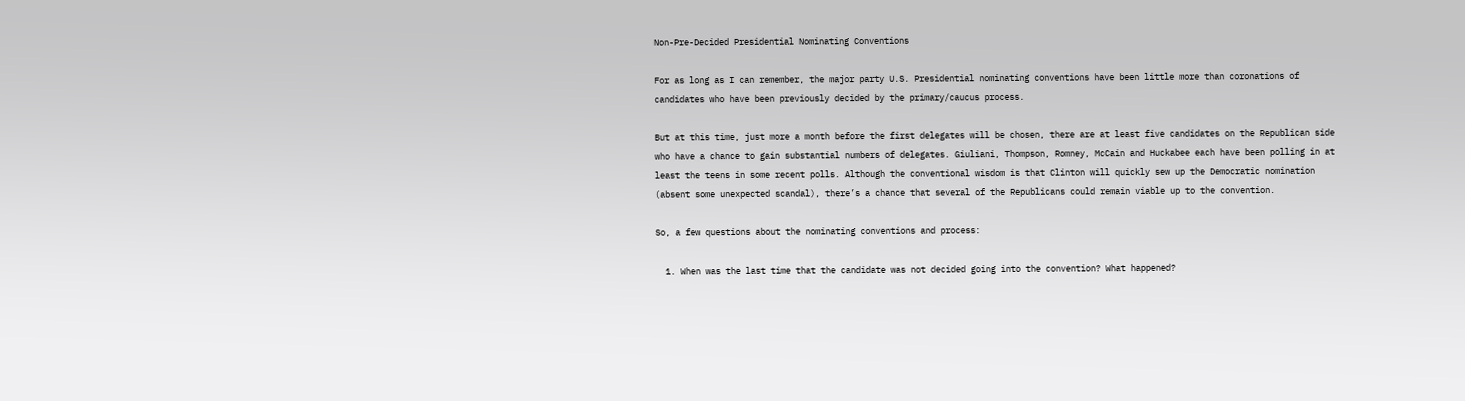Non-Pre-Decided Presidential Nominating Conventions

For as long as I can remember, the major party U.S. Presidential nominating conventions have been little more than coronations of candidates who have been previously decided by the primary/caucus process.

But at this time, just more a month before the first delegates will be chosen, there are at least five candidates on the Republican side who have a chance to gain substantial numbers of delegates. Giuliani, Thompson, Romney, McCain and Huckabee each have been polling in at least the teens in some recent polls. Although the conventional wisdom is that Clinton will quickly sew up the Democratic nomination (absent some unexpected scandal), there’s a chance that several of the Republicans could remain viable up to the convention.

So, a few questions about the nominating conventions and process:

  1. When was the last time that the candidate was not decided going into the convention? What happened?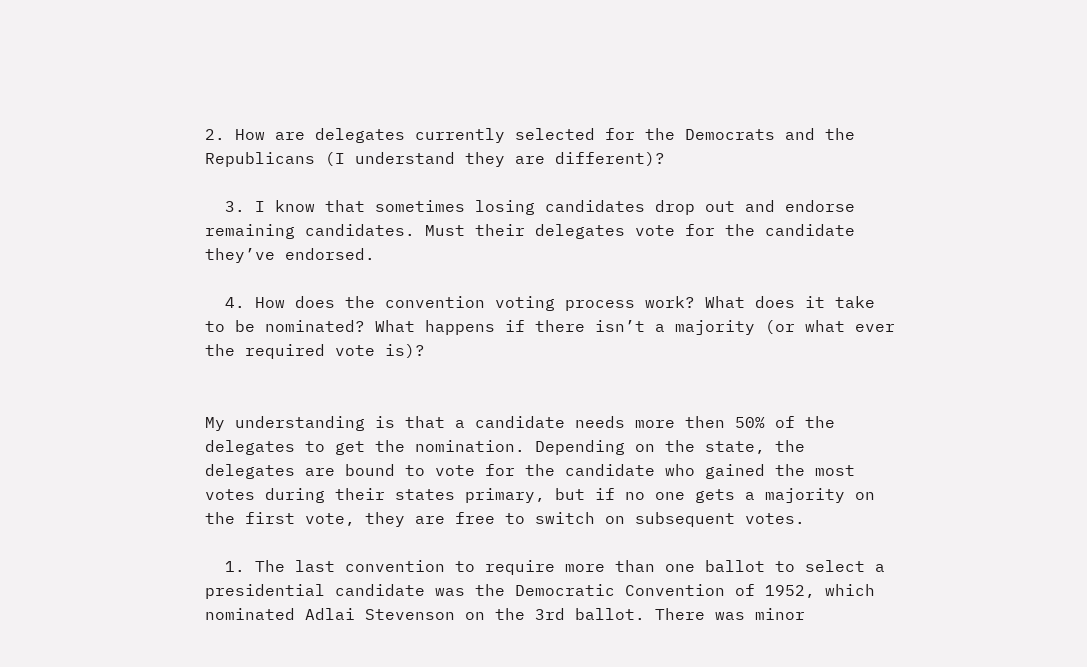2. How are delegates currently selected for the Democrats and the Republicans (I understand they are different)?

  3. I know that sometimes losing candidates drop out and endorse remaining candidates. Must their delegates vote for the candidate they’ve endorsed.

  4. How does the convention voting process work? What does it take to be nominated? What happens if there isn’t a majority (or what ever the required vote is)?


My understanding is that a candidate needs more then 50% of the delegates to get the nomination. Depending on the state, the delegates are bound to vote for the candidate who gained the most votes during their states primary, but if no one gets a majority on the first vote, they are free to switch on subsequent votes.

  1. The last convention to require more than one ballot to select a presidential candidate was the Democratic Convention of 1952, which nominated Adlai Stevenson on the 3rd ballot. There was minor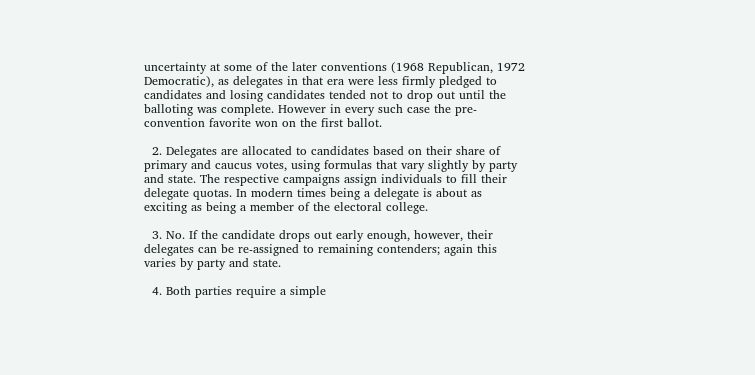uncertainty at some of the later conventions (1968 Republican, 1972 Democratic), as delegates in that era were less firmly pledged to candidates and losing candidates tended not to drop out until the balloting was complete. However in every such case the pre-convention favorite won on the first ballot.

  2. Delegates are allocated to candidates based on their share of primary and caucus votes, using formulas that vary slightly by party and state. The respective campaigns assign individuals to fill their delegate quotas. In modern times being a delegate is about as exciting as being a member of the electoral college.

  3. No. If the candidate drops out early enough, however, their delegates can be re-assigned to remaining contenders; again this varies by party and state.

  4. Both parties require a simple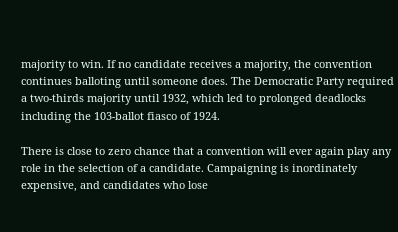majority to win. If no candidate receives a majority, the convention continues balloting until someone does. The Democratic Party required a two-thirds majority until 1932, which led to prolonged deadlocks including the 103-ballot fiasco of 1924.

There is close to zero chance that a convention will ever again play any role in the selection of a candidate. Campaigning is inordinately expensive, and candidates who lose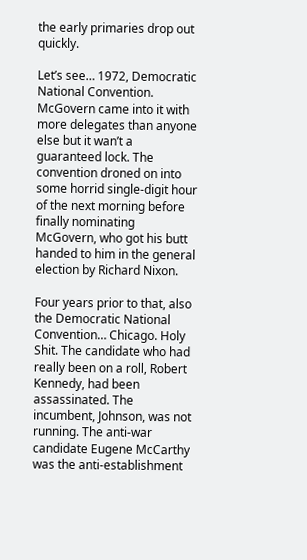the early primaries drop out quickly.

Let’s see… 1972, Democratic National Convention. McGovern came into it with more delegates than anyone else but it wan’t a guaranteed lock. The convention droned on into some horrid single-digit hour of the next morning before finally nominating McGovern, who got his butt handed to him in the general election by Richard Nixon.

Four years prior to that, also the Democratic National Convention… Chicago. Holy Shit. The candidate who had really been on a roll, Robert Kennedy, had been assassinated. The incumbent, Johnson, was not running. The anti-war candidate Eugene McCarthy was the anti-establishment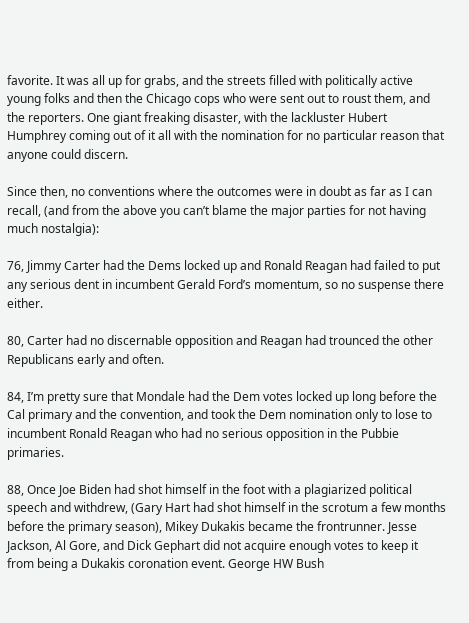favorite. It was all up for grabs, and the streets filled with politically active young folks and then the Chicago cops who were sent out to roust them, and the reporters. One giant freaking disaster, with the lackluster Hubert Humphrey coming out of it all with the nomination for no particular reason that anyone could discern.

Since then, no conventions where the outcomes were in doubt as far as I can recall, (and from the above you can’t blame the major parties for not having much nostalgia):

76, Jimmy Carter had the Dems locked up and Ronald Reagan had failed to put any serious dent in incumbent Gerald Ford’s momentum, so no suspense there either.

80, Carter had no discernable opposition and Reagan had trounced the other Republicans early and often.

84, I’m pretty sure that Mondale had the Dem votes locked up long before the Cal primary and the convention, and took the Dem nomination only to lose to incumbent Ronald Reagan who had no serious opposition in the Pubbie primaries.

88, Once Joe Biden had shot himself in the foot with a plagiarized political speech and withdrew, (Gary Hart had shot himself in the scrotum a few months before the primary season), Mikey Dukakis became the frontrunner. Jesse Jackson, Al Gore, and Dick Gephart did not acquire enough votes to keep it from being a Dukakis coronation event. George HW Bush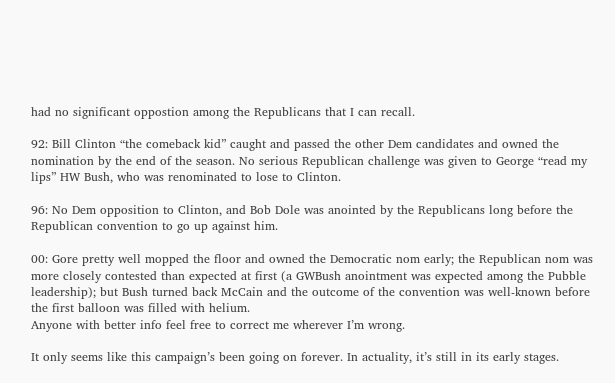had no significant oppostion among the Republicans that I can recall.

92: Bill Clinton “the comeback kid” caught and passed the other Dem candidates and owned the nomination by the end of the season. No serious Republican challenge was given to George “read my lips” HW Bush, who was renominated to lose to Clinton.

96: No Dem opposition to Clinton, and Bob Dole was anointed by the Republicans long before the Republican convention to go up against him.

00: Gore pretty well mopped the floor and owned the Democratic nom early; the Republican nom was more closely contested than expected at first (a GWBush anointment was expected among the Pubble leadership); but Bush turned back McCain and the outcome of the convention was well-known before the first balloon was filled with helium.
Anyone with better info feel free to correct me wherever I’m wrong.

It only seems like this campaign’s been going on forever. In actuality, it’s still in its early stages.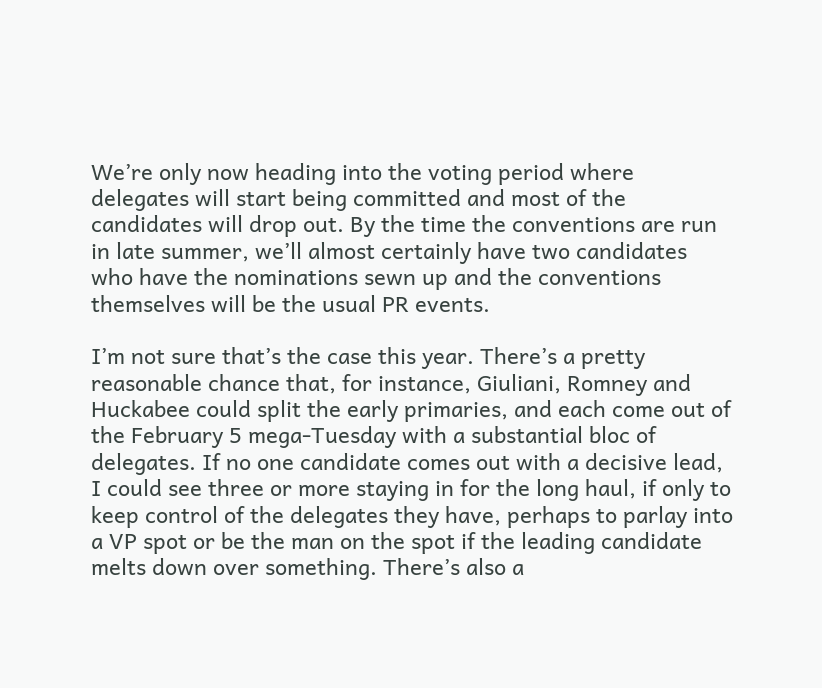We’re only now heading into the voting period where delegates will start being committed and most of the candidates will drop out. By the time the conventions are run in late summer, we’ll almost certainly have two candidates who have the nominations sewn up and the conventions themselves will be the usual PR events.

I’m not sure that’s the case this year. There’s a pretty reasonable chance that, for instance, Giuliani, Romney and Huckabee could split the early primaries, and each come out of the February 5 mega-Tuesday with a substantial bloc of delegates. If no one candidate comes out with a decisive lead, I could see three or more staying in for the long haul, if only to keep control of the delegates they have, perhaps to parlay into a VP spot or be the man on the spot if the leading candidate melts down over something. There’s also a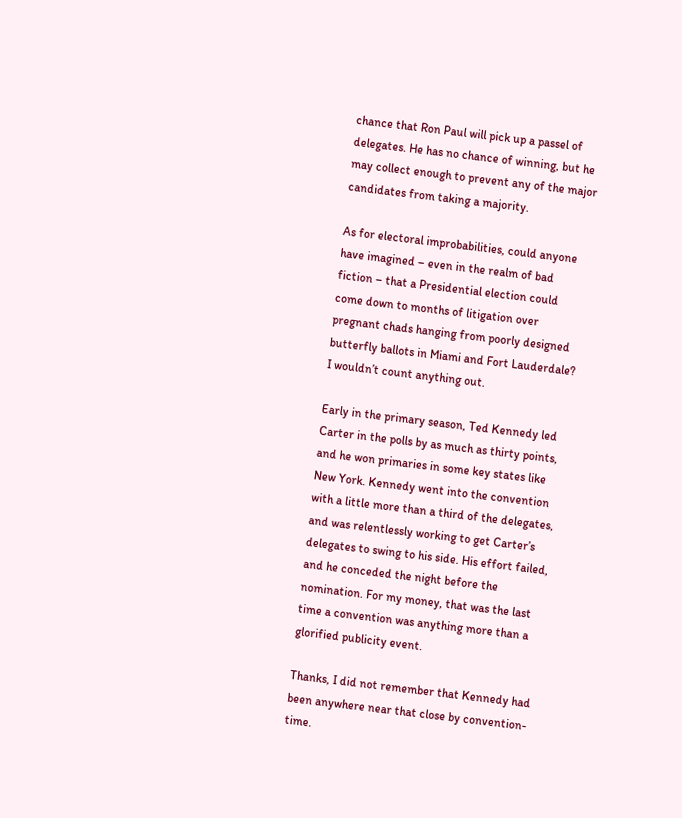chance that Ron Paul will pick up a passel of delegates. He has no chance of winning, but he may collect enough to prevent any of the major candidates from taking a majority.

As for electoral improbabilities, could anyone have imagined – even in the realm of bad fiction – that a Presidential election could come down to months of litigation over pregnant chads hanging from poorly designed butterfly ballots in Miami and Fort Lauderdale? I wouldn’t count anything out.

Early in the primary season, Ted Kennedy led Carter in the polls by as much as thirty points, and he won primaries in some key states like New York. Kennedy went into the convention with a little more than a third of the delegates, and was relentlessly working to get Carter’s delegates to swing to his side. His effort failed, and he conceded the night before the nomination. For my money, that was the last time a convention was anything more than a glorified publicity event.

Thanks, I did not remember that Kennedy had been anywhere near that close by convention-time.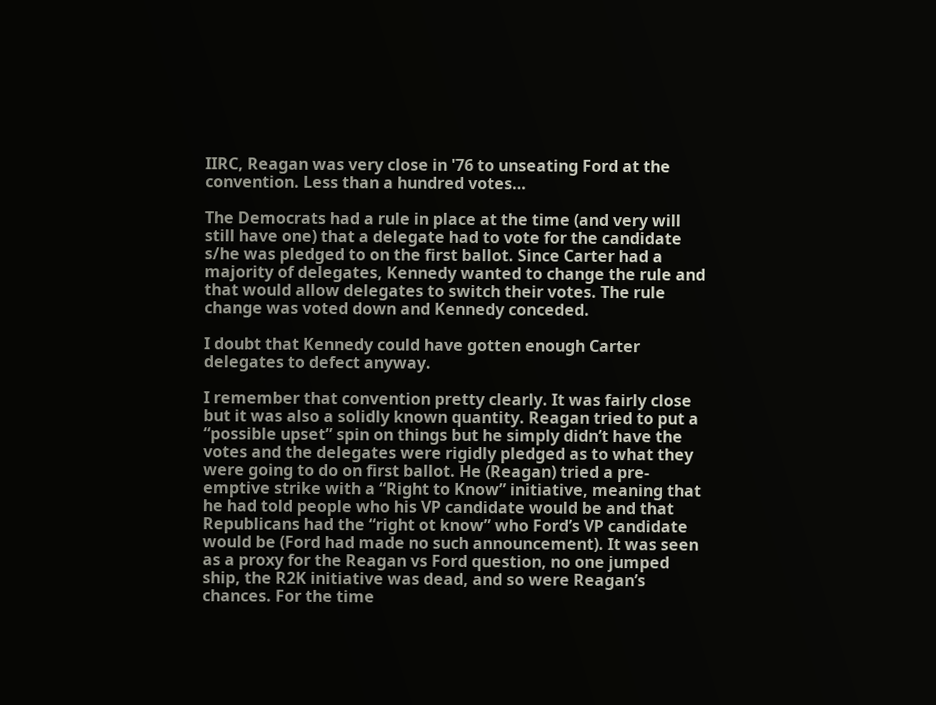IIRC, Reagan was very close in '76 to unseating Ford at the convention. Less than a hundred votes…

The Democrats had a rule in place at the time (and very will still have one) that a delegate had to vote for the candidate s/he was pledged to on the first ballot. Since Carter had a majority of delegates, Kennedy wanted to change the rule and that would allow delegates to switch their votes. The rule change was voted down and Kennedy conceded.

I doubt that Kennedy could have gotten enough Carter delegates to defect anyway.

I remember that convention pretty clearly. It was fairly close but it was also a solidly known quantity. Reagan tried to put a “possible upset” spin on things but he simply didn’t have the votes and the delegates were rigidly pledged as to what they were going to do on first ballot. He (Reagan) tried a pre-emptive strike with a “Right to Know” initiative, meaning that he had told people who his VP candidate would be and that Republicans had the “right ot know” who Ford’s VP candidate would be (Ford had made no such announcement). It was seen as a proxy for the Reagan vs Ford question, no one jumped ship, the R2K initiative was dead, and so were Reagan’s chances. For the time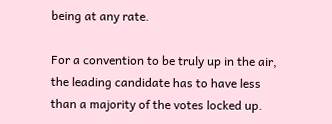being at any rate.

For a convention to be truly up in the air, the leading candidate has to have less than a majority of the votes locked up.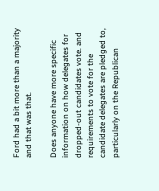Ford had a bit more than a majority and that was that.

Does anyone have more specific information on how delegates for dropped-out candidates vote. and requirements to vote for the candidate delegates are pledged to, particularly on the Republican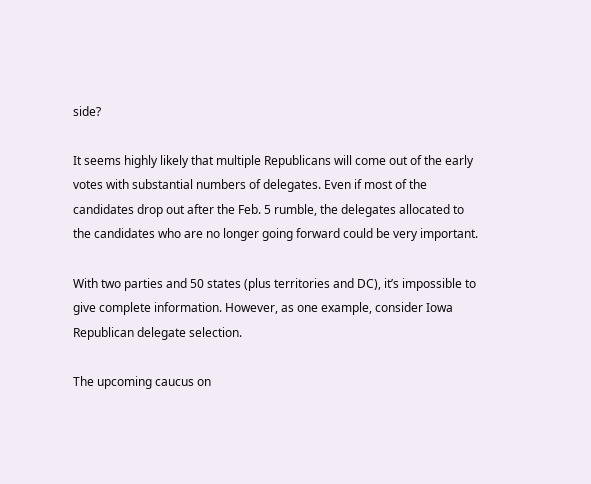side?

It seems highly likely that multiple Republicans will come out of the early votes with substantial numbers of delegates. Even if most of the candidates drop out after the Feb. 5 rumble, the delegates allocated to the candidates who are no longer going forward could be very important.

With two parties and 50 states (plus territories and DC), it’s impossible to give complete information. However, as one example, consider Iowa Republican delegate selection.

The upcoming caucus on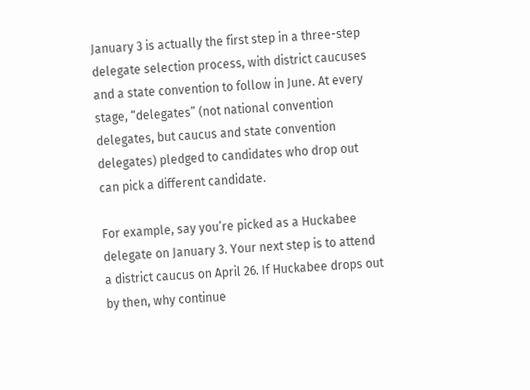January 3 is actually the first step in a three-step delegate selection process, with district caucuses and a state convention to follow in June. At every stage, “delegates” (not national convention delegates, but caucus and state convention delegates) pledged to candidates who drop out can pick a different candidate.

For example, say you’re picked as a Huckabee delegate on January 3. Your next step is to attend a district caucus on April 26. If Huckabee drops out by then, why continue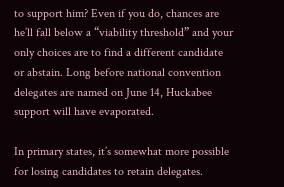to support him? Even if you do, chances are he’ll fall below a “viability threshold” and your only choices are to find a different candidate or abstain. Long before national convention delegates are named on June 14, Huckabee support will have evaporated.

In primary states, it’s somewhat more possible for losing candidates to retain delegates.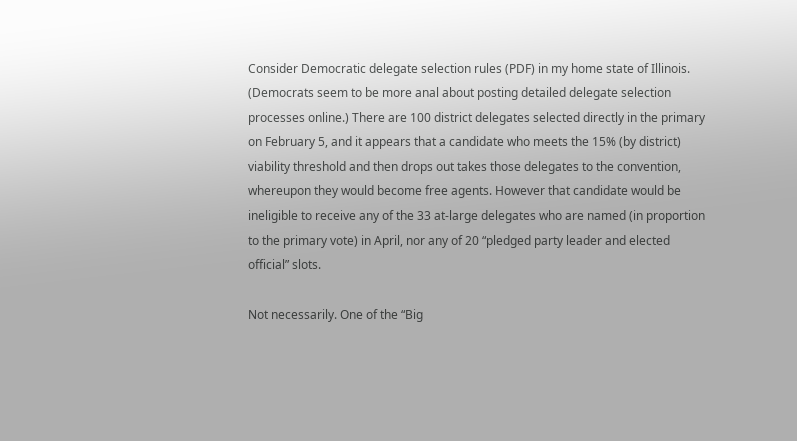Consider Democratic delegate selection rules (PDF) in my home state of Illinois. (Democrats seem to be more anal about posting detailed delegate selection processes online.) There are 100 district delegates selected directly in the primary on February 5, and it appears that a candidate who meets the 15% (by district) viability threshold and then drops out takes those delegates to the convention, whereupon they would become free agents. However that candidate would be ineligible to receive any of the 33 at-large delegates who are named (in proportion to the primary vote) in April, nor any of 20 “pledged party leader and elected official” slots.

Not necessarily. One of the “Big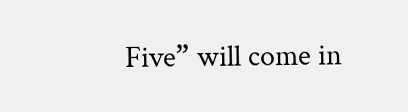Five” will come in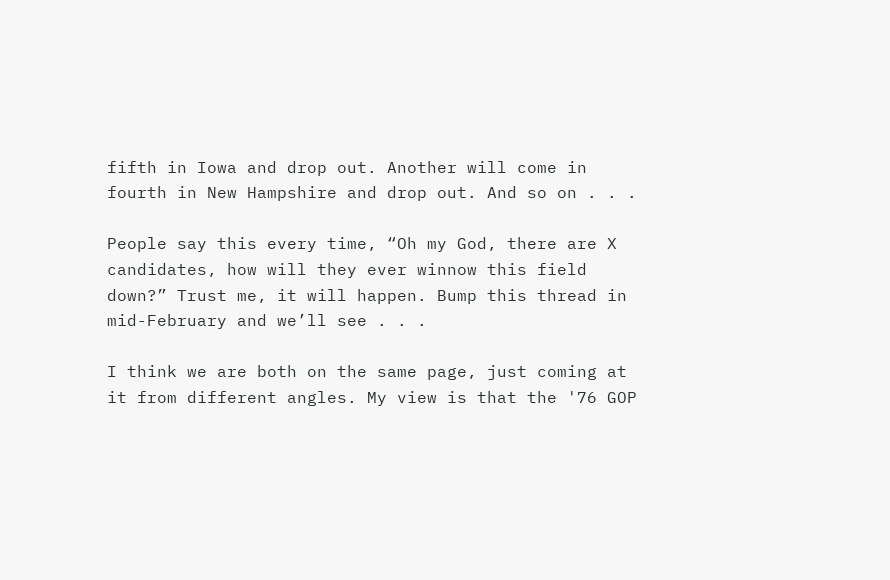fifth in Iowa and drop out. Another will come in fourth in New Hampshire and drop out. And so on . . .

People say this every time, “Oh my God, there are X candidates, how will they ever winnow this field down?” Trust me, it will happen. Bump this thread in mid-February and we’ll see . . .

I think we are both on the same page, just coming at it from different angles. My view is that the '76 GOP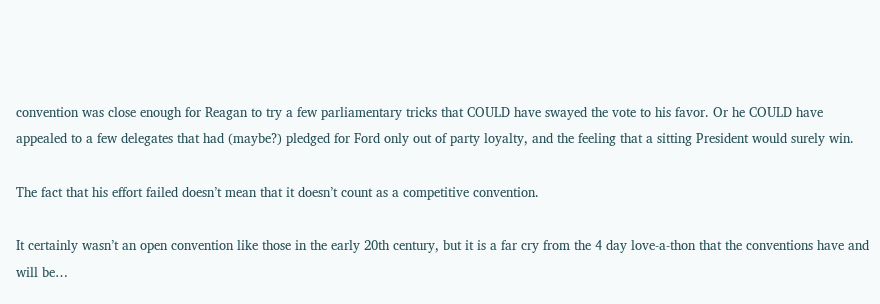convention was close enough for Reagan to try a few parliamentary tricks that COULD have swayed the vote to his favor. Or he COULD have appealed to a few delegates that had (maybe?) pledged for Ford only out of party loyalty, and the feeling that a sitting President would surely win.

The fact that his effort failed doesn’t mean that it doesn’t count as a competitive convention.

It certainly wasn’t an open convention like those in the early 20th century, but it is a far cry from the 4 day love-a-thon that the conventions have and will be…